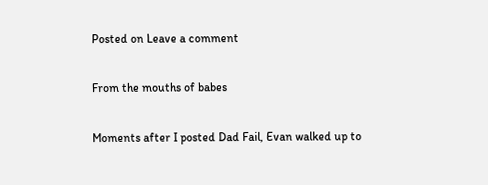Posted on Leave a comment

From the mouths of babes

Moments after I posted Dad Fail, Evan walked up to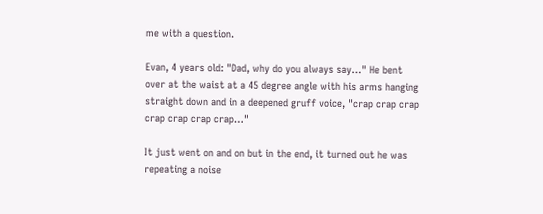me with a question.

Evan, 4 years old: "Dad, why do you always say…" He bent over at the waist at a 45 degree angle with his arms hanging straight down and in a deepened gruff voice, "crap crap crap crap crap crap crap…"

It just went on and on but in the end, it turned out he was repeating a noise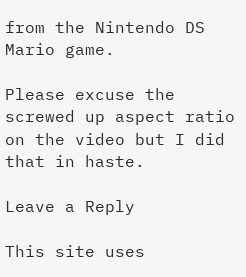from the Nintendo DS Mario game.

Please excuse the screwed up aspect ratio on the video but I did that in haste.

Leave a Reply

This site uses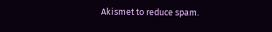Akismet to reduce spam.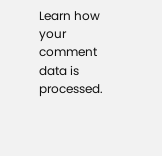Learn how your comment data is processed.